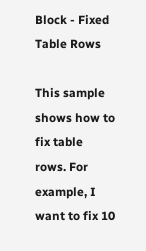Block - Fixed Table Rows

This sample shows how to fix table rows. For example, I want to fix 10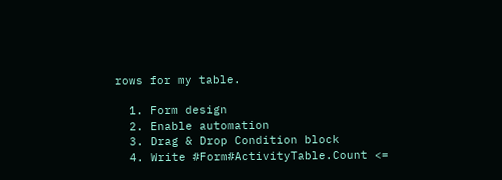rows for my table.

  1. Form design
  2. Enable automation
  3. Drag & Drop Condition block
  4. Write #Form#ActivityTable.Count <=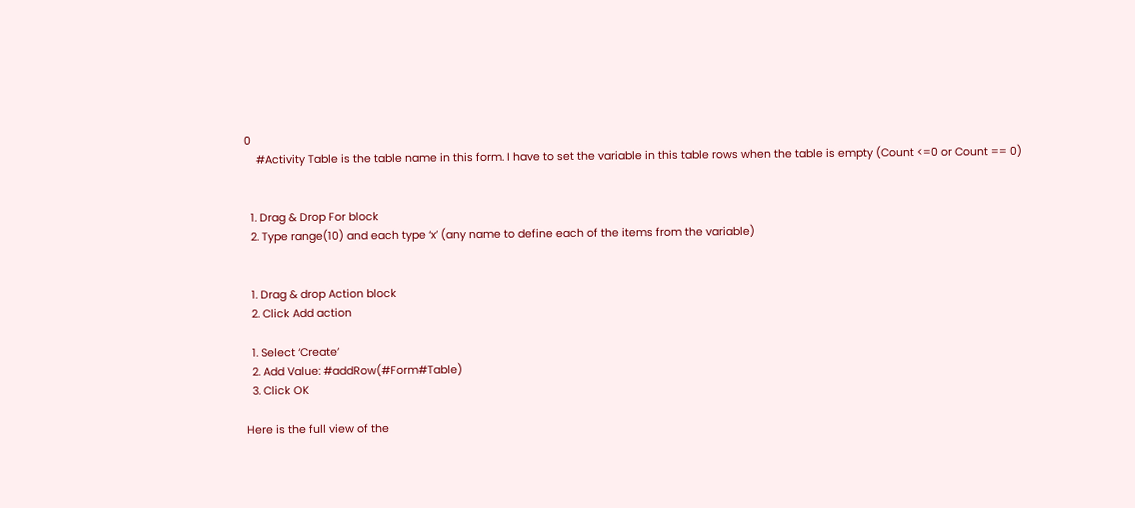0
    #Activity Table is the table name in this form. I have to set the variable in this table rows when the table is empty (Count <=0 or Count == 0)


  1. Drag & Drop For block
  2. Type range(10) and each type ‘x’ (any name to define each of the items from the variable)


  1. Drag & drop Action block
  2. Click Add action

  1. Select ‘Create’
  2. Add Value: #addRow(#Form#Table)
  3. Click OK

Here is the full view of the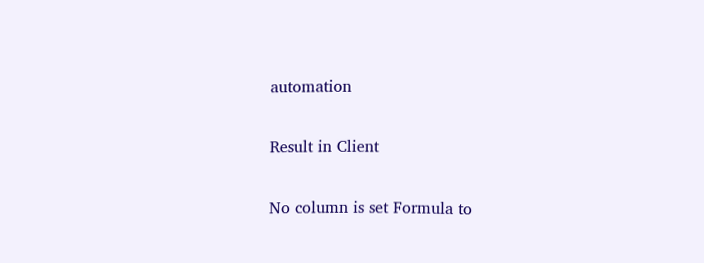automation

Result in Client

No column is set Formula to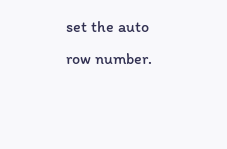set the auto row number.